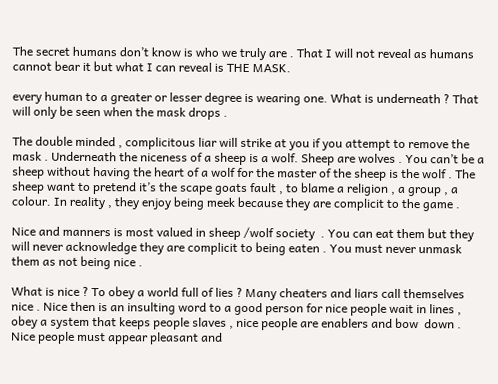The secret humans don’t know is who we truly are . That I will not reveal as humans cannot bear it but what I can reveal is THE MASK.

every human to a greater or lesser degree is wearing one. What is underneath ? That will only be seen when the mask drops .

The double minded , complicitous liar will strike at you if you attempt to remove the mask . Underneath the niceness of a sheep is a wolf. Sheep are wolves . You can’t be a sheep without having the heart of a wolf for the master of the sheep is the wolf . The sheep want to pretend it’s the scape goats fault , to blame a religion , a group , a colour. In reality , they enjoy being meek because they are complicit to the game .

Nice and manners is most valued in sheep /wolf society  . You can eat them but they will never acknowledge they are complicit to being eaten . You must never unmask them as not being nice .

What is nice ? To obey a world full of lies ? Many cheaters and liars call themselves nice . Nice then is an insulting word to a good person for nice people wait in lines , obey a system that keeps people slaves , nice people are enablers and bow  down . Nice people must appear pleasant and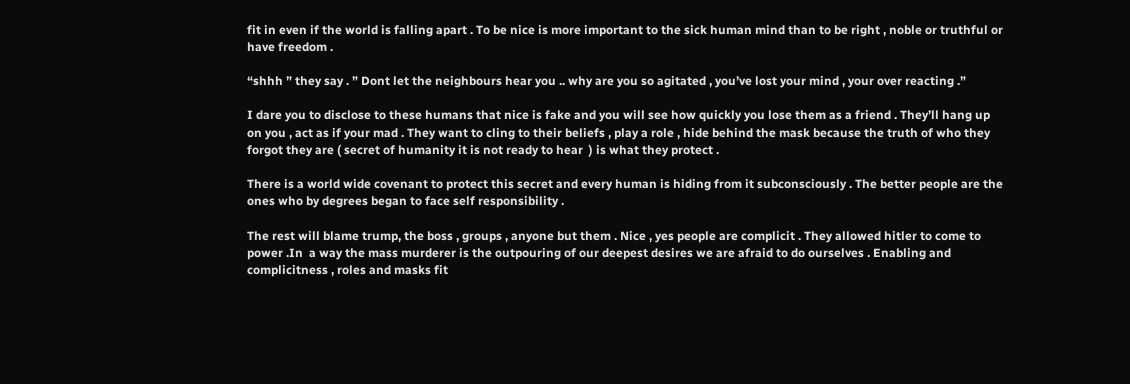fit in even if the world is falling apart . To be nice is more important to the sick human mind than to be right , noble or truthful or have freedom .

“shhh ” they say . ” Dont let the neighbours hear you .. why are you so agitated , you’ve lost your mind , your over reacting .”

I dare you to disclose to these humans that nice is fake and you will see how quickly you lose them as a friend . They’ll hang up on you , act as if your mad . They want to cling to their beliefs , play a role , hide behind the mask because the truth of who they forgot they are ( secret of humanity it is not ready to hear  ) is what they protect .

There is a world wide covenant to protect this secret and every human is hiding from it subconsciously . The better people are the ones who by degrees began to face self responsibility .

The rest will blame trump, the boss , groups , anyone but them . Nice , yes people are complicit . They allowed hitler to come to power .In  a way the mass murderer is the outpouring of our deepest desires we are afraid to do ourselves . Enabling and complicitness , roles and masks fit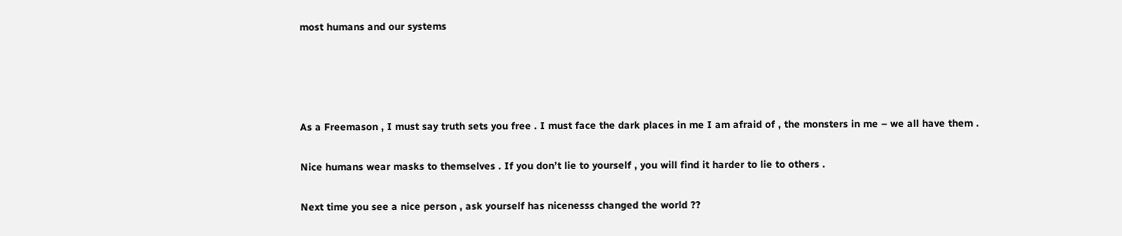most humans and our systems




As a Freemason , I must say truth sets you free . I must face the dark places in me I am afraid of , the monsters in me – we all have them .

Nice humans wear masks to themselves . If you don’t lie to yourself , you will find it harder to lie to others .

Next time you see a nice person , ask yourself has nicenesss changed the world ??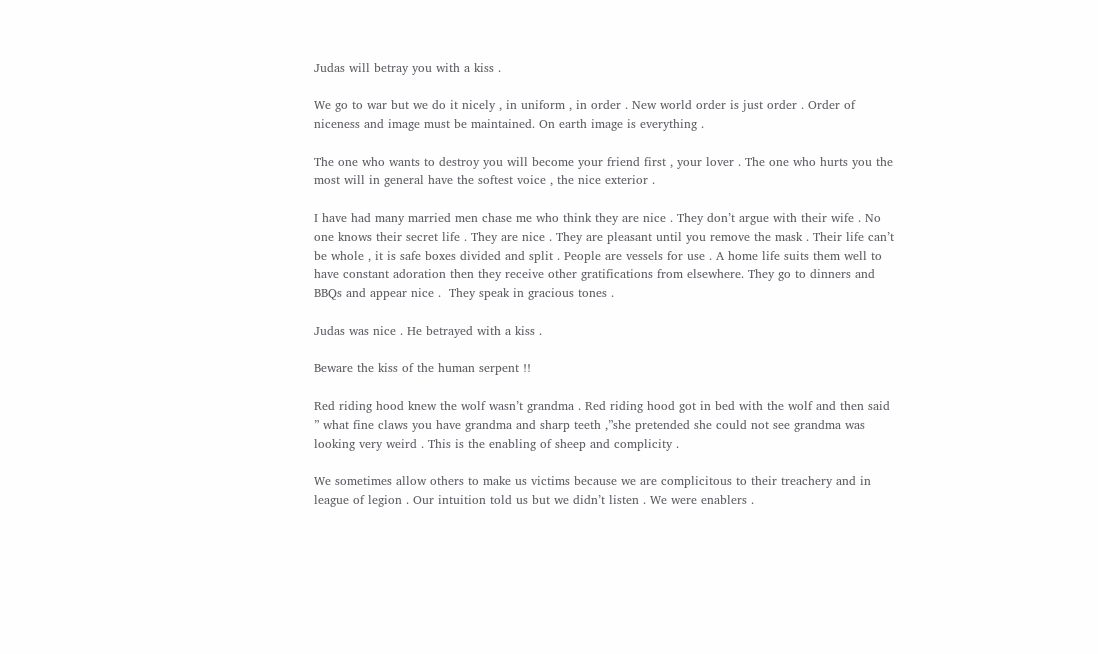Judas will betray you with a kiss .

We go to war but we do it nicely , in uniform , in order . New world order is just order . Order of niceness and image must be maintained. On earth image is everything .

The one who wants to destroy you will become your friend first , your lover . The one who hurts you the most will in general have the softest voice , the nice exterior .

I have had many married men chase me who think they are nice . They don’t argue with their wife . No one knows their secret life . They are nice . They are pleasant until you remove the mask . Their life can’t be whole , it is safe boxes divided and split . People are vessels for use . A home life suits them well to have constant adoration then they receive other gratifications from elsewhere. They go to dinners and BBQs and appear nice .  They speak in gracious tones .

Judas was nice . He betrayed with a kiss .

Beware the kiss of the human serpent !!

Red riding hood knew the wolf wasn’t grandma . Red riding hood got in bed with the wolf and then said ” what fine claws you have grandma and sharp teeth ,”she pretended she could not see grandma was looking very weird . This is the enabling of sheep and complicity .

We sometimes allow others to make us victims because we are complicitous to their treachery and in league of legion . Our intuition told us but we didn’t listen . We were enablers .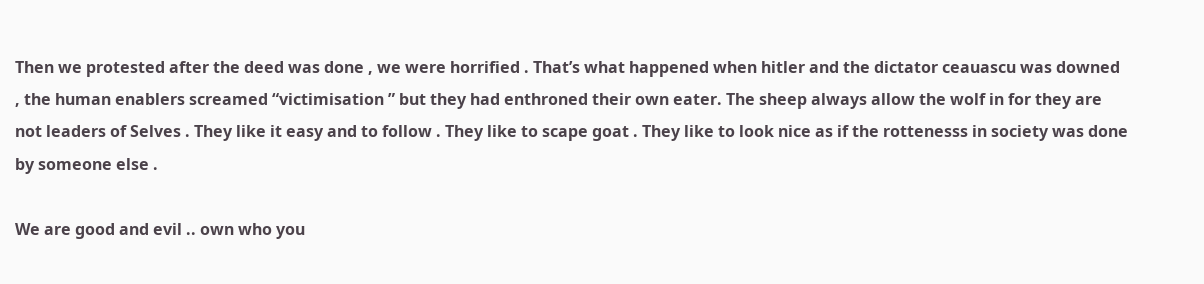Then we protested after the deed was done , we were horrified . That’s what happened when hitler and the dictator ceauascu was downed , the human enablers screamed “victimisation ” but they had enthroned their own eater. The sheep always allow the wolf in for they are not leaders of Selves . They like it easy and to follow . They like to scape goat . They like to look nice as if the rottenesss in society was done by someone else .

We are good and evil .. own who you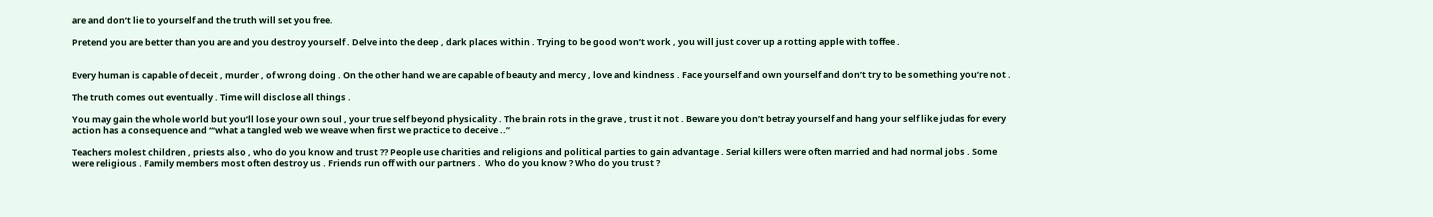are and don’t lie to yourself and the truth will set you free.

Pretend you are better than you are and you destroy yourself . Delve into the deep , dark places within . Trying to be good won’t work , you will just cover up a rotting apple with toffee .


Every human is capable of deceit , murder , of wrong doing . On the other hand we are capable of beauty and mercy , love and kindness . Face yourself and own yourself and don’t try to be something you’re not .

The truth comes out eventually . Time will disclose all things .

You may gain the whole world but you’ll lose your own soul , your true self beyond physicality . The brain rots in the grave , trust it not . Beware you don’t betray yourself and hang your self like judas for every action has a consequence and “‘what a tangled web we weave when first we practice to deceive ..”

Teachers molest children , priests also , who do you know and trust ?? People use charities and religions and political parties to gain advantage . Serial killers were often married and had normal jobs . Some were religious . Family members most often destroy us . Friends run off with our partners .  Who do you know ? Who do you trust ?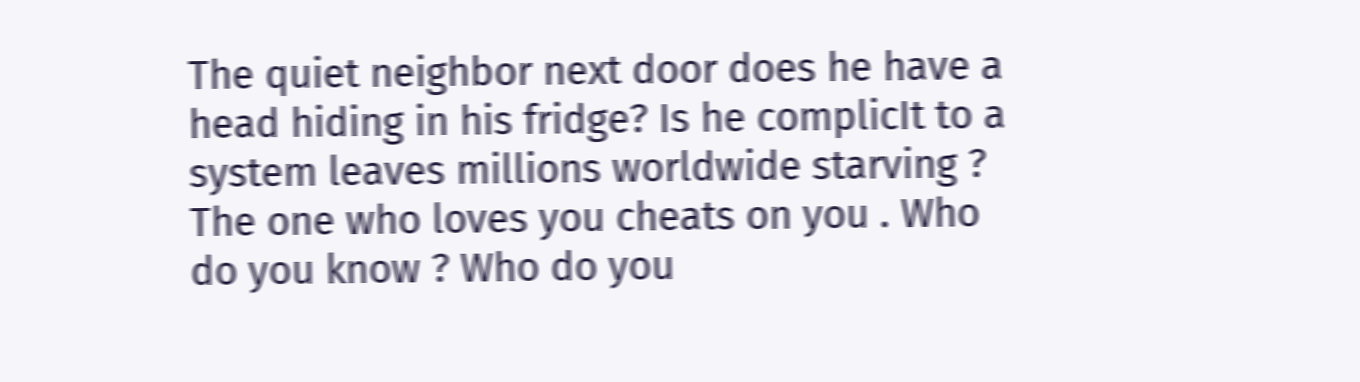The quiet neighbor next door does he have a head hiding in his fridge? Is he complicIt to a system leaves millions worldwide starving ? The one who loves you cheats on you . Who do you know ? Who do you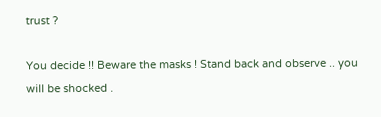trust ?

You decide !! Beware the masks ! Stand back and observe .. you will be shocked .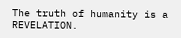The truth of humanity is a REVELATION.